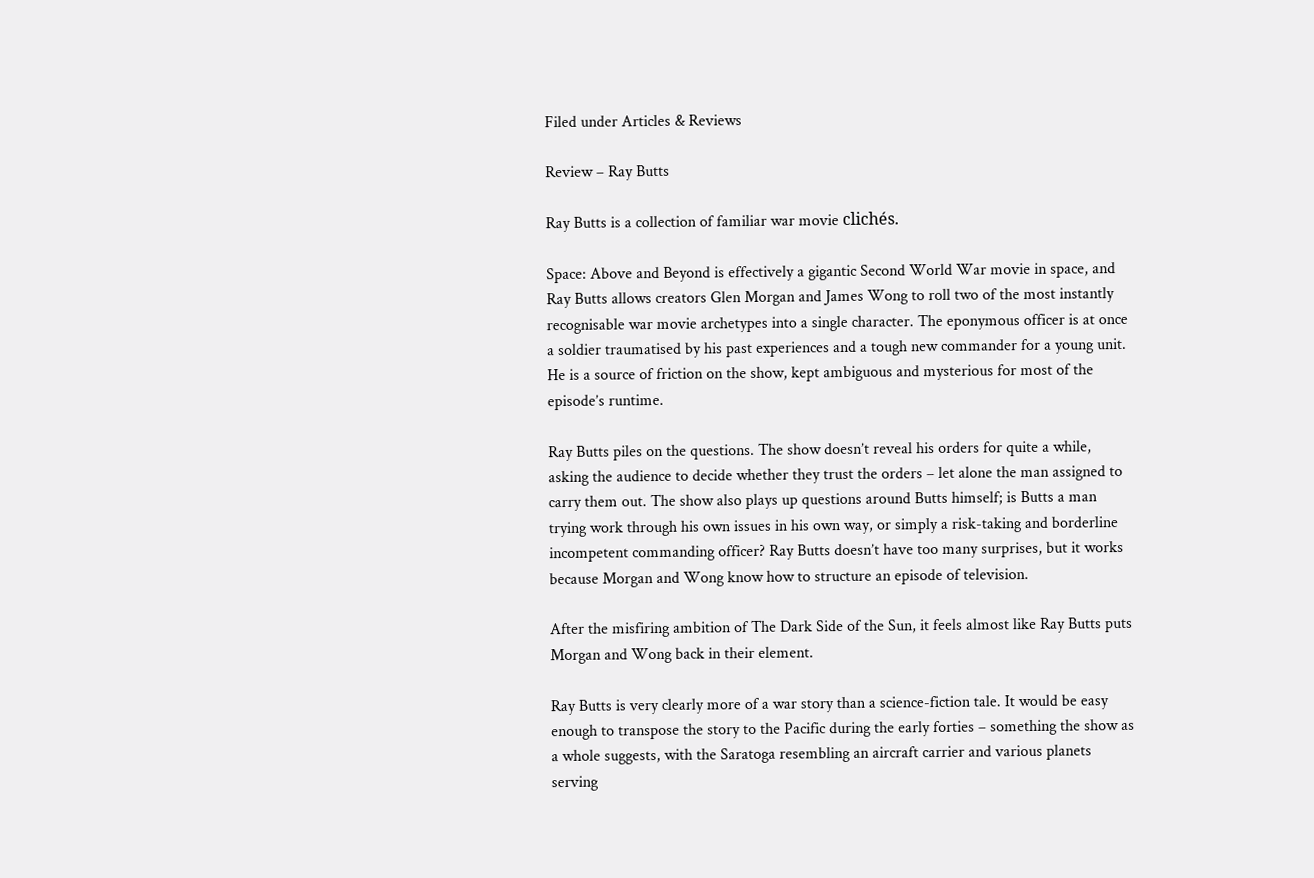Filed under Articles & Reviews

Review – Ray Butts

Ray Butts is a collection of familiar war movie clichés.

Space: Above and Beyond is effectively a gigantic Second World War movie in space, and Ray Butts allows creators Glen Morgan and James Wong to roll two of the most instantly recognisable war movie archetypes into a single character. The eponymous officer is at once a soldier traumatised by his past experiences and a tough new commander for a young unit. He is a source of friction on the show, kept ambiguous and mysterious for most of the episode’s runtime.

Ray Butts piles on the questions. The show doesn’t reveal his orders for quite a while, asking the audience to decide whether they trust the orders – let alone the man assigned to carry them out. The show also plays up questions around Butts himself; is Butts a man trying work through his own issues in his own way, or simply a risk-taking and borderline incompetent commanding officer? Ray Butts doesn’t have too many surprises, but it works because Morgan and Wong know how to structure an episode of television.

After the misfiring ambition of The Dark Side of the Sun, it feels almost like Ray Butts puts Morgan and Wong back in their element.

Ray Butts is very clearly more of a war story than a science-fiction tale. It would be easy enough to transpose the story to the Pacific during the early forties – something the show as a whole suggests, with the Saratoga resembling an aircraft carrier and various planets serving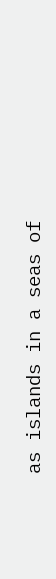as islands in a seas of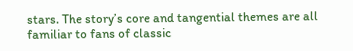stars. The story’s core and tangential themes are all familiar to fans of classic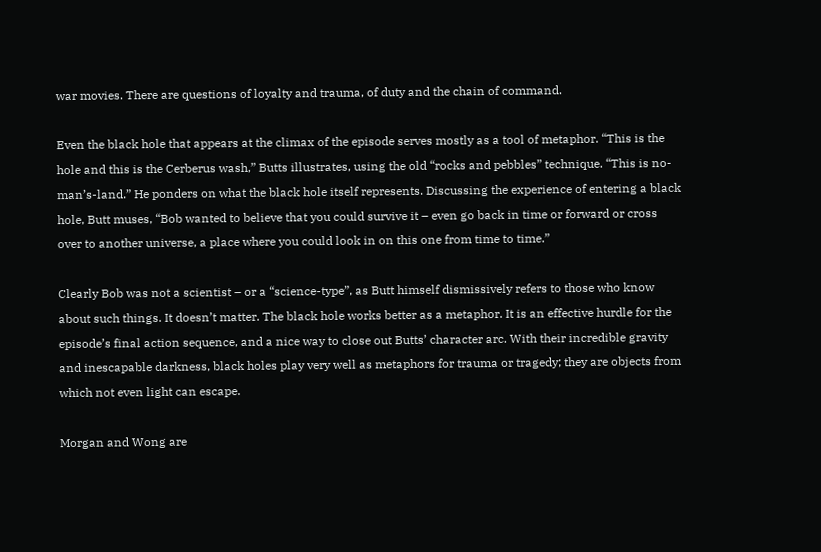war movies. There are questions of loyalty and trauma, of duty and the chain of command.

Even the black hole that appears at the climax of the episode serves mostly as a tool of metaphor. “This is the hole and this is the Cerberus wash,” Butts illustrates, using the old “rocks and pebbles” technique. “This is no-man’s-land.” He ponders on what the black hole itself represents. Discussing the experience of entering a black hole, Butt muses, “Bob wanted to believe that you could survive it – even go back in time or forward or cross over to another universe, a place where you could look in on this one from time to time.”

Clearly Bob was not a scientist – or a “science-type”, as Butt himself dismissively refers to those who know about such things. It doesn’t matter. The black hole works better as a metaphor. It is an effective hurdle for the episode’s final action sequence, and a nice way to close out Butts’ character arc. With their incredible gravity and inescapable darkness, black holes play very well as metaphors for trauma or tragedy; they are objects from which not even light can escape.

Morgan and Wong are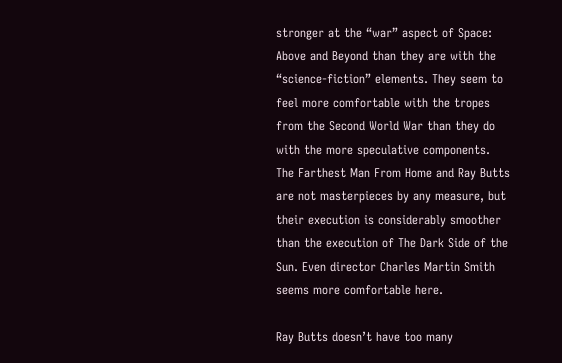stronger at the “war” aspect of Space: Above and Beyond than they are with the “science-fiction” elements. They seem to feel more comfortable with the tropes from the Second World War than they do with the more speculative components. The Farthest Man From Home and Ray Butts are not masterpieces by any measure, but their execution is considerably smoother than the execution of The Dark Side of the Sun. Even director Charles Martin Smith seems more comfortable here.

Ray Butts doesn’t have too many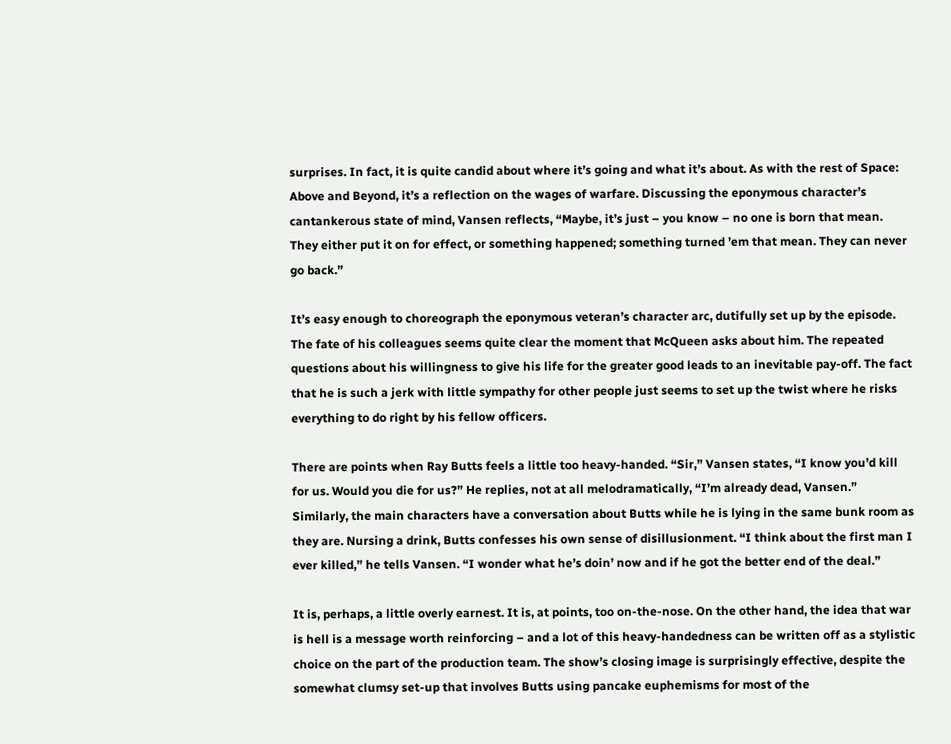surprises. In fact, it is quite candid about where it’s going and what it’s about. As with the rest of Space: Above and Beyond, it’s a reflection on the wages of warfare. Discussing the eponymous character’s cantankerous state of mind, Vansen reflects, “Maybe, it’s just – you know – no one is born that mean. They either put it on for effect, or something happened; something turned ’em that mean. They can never go back.”

It’s easy enough to choreograph the eponymous veteran’s character arc, dutifully set up by the episode. The fate of his colleagues seems quite clear the moment that McQueen asks about him. The repeated questions about his willingness to give his life for the greater good leads to an inevitable pay-off. The fact that he is such a jerk with little sympathy for other people just seems to set up the twist where he risks everything to do right by his fellow officers.

There are points when Ray Butts feels a little too heavy-handed. “Sir,” Vansen states, “I know you’d kill for us. Would you die for us?” He replies, not at all melodramatically, “I’m already dead, Vansen.” Similarly, the main characters have a conversation about Butts while he is lying in the same bunk room as they are. Nursing a drink, Butts confesses his own sense of disillusionment. “I think about the first man I ever killed,” he tells Vansen. “I wonder what he’s doin’ now and if he got the better end of the deal.”

It is, perhaps, a little overly earnest. It is, at points, too on-the-nose. On the other hand, the idea that war is hell is a message worth reinforcing – and a lot of this heavy-handedness can be written off as a stylistic choice on the part of the production team. The show’s closing image is surprisingly effective, despite the somewhat clumsy set-up that involves Butts using pancake euphemisms for most of the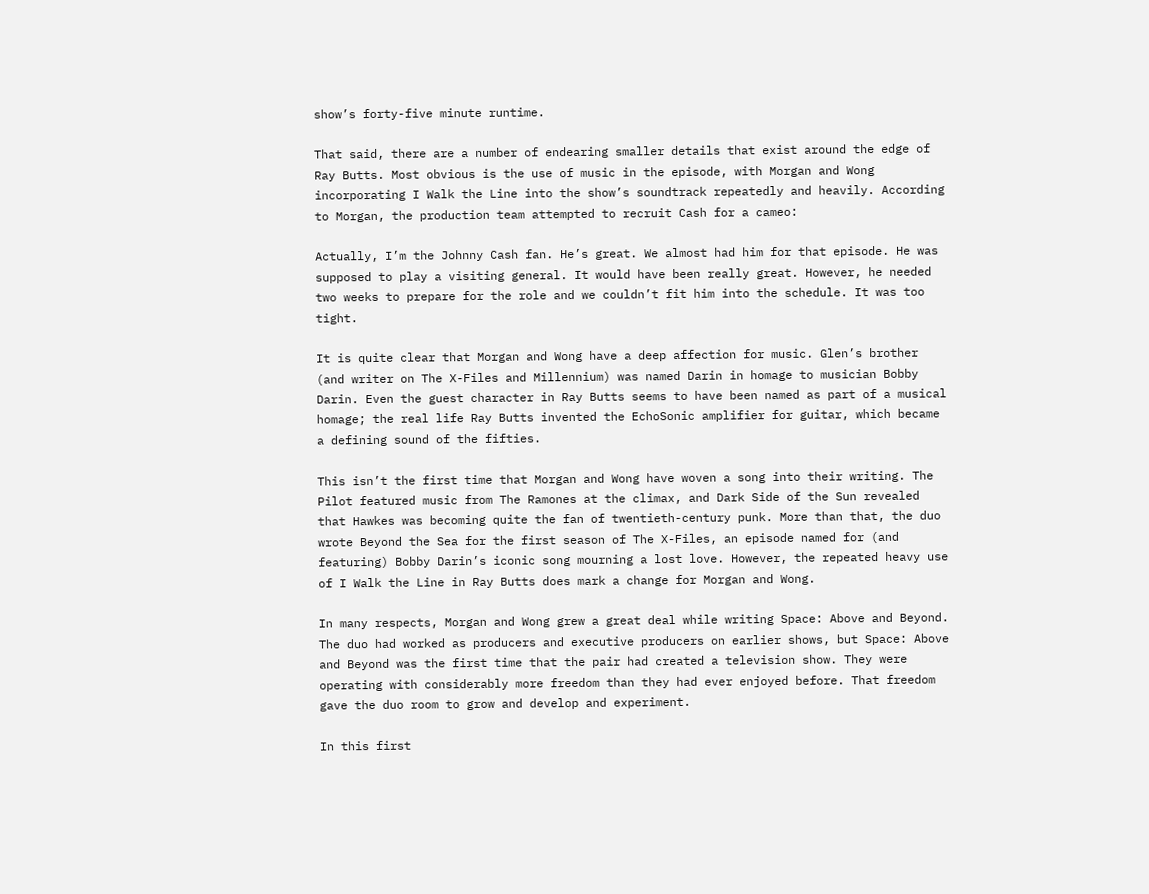show’s forty-five minute runtime.

That said, there are a number of endearing smaller details that exist around the edge of Ray Butts. Most obvious is the use of music in the episode, with Morgan and Wong incorporating I Walk the Line into the show’s soundtrack repeatedly and heavily. According to Morgan, the production team attempted to recruit Cash for a cameo:

Actually, I’m the Johnny Cash fan. He’s great. We almost had him for that episode. He was supposed to play a visiting general. It would have been really great. However, he needed two weeks to prepare for the role and we couldn’t fit him into the schedule. It was too tight.

It is quite clear that Morgan and Wong have a deep affection for music. Glen’s brother (and writer on The X-Files and Millennium) was named Darin in homage to musician Bobby Darin. Even the guest character in Ray Butts seems to have been named as part of a musical homage; the real life Ray Butts invented the EchoSonic amplifier for guitar, which became a defining sound of the fifties.

This isn’t the first time that Morgan and Wong have woven a song into their writing. The Pilot featured music from The Ramones at the climax, and Dark Side of the Sun revealed that Hawkes was becoming quite the fan of twentieth-century punk. More than that, the duo wrote Beyond the Sea for the first season of The X-Files, an episode named for (and featuring) Bobby Darin’s iconic song mourning a lost love. However, the repeated heavy use of I Walk the Line in Ray Butts does mark a change for Morgan and Wong.

In many respects, Morgan and Wong grew a great deal while writing Space: Above and Beyond. The duo had worked as producers and executive producers on earlier shows, but Space: Above and Beyond was the first time that the pair had created a television show. They were operating with considerably more freedom than they had ever enjoyed before. That freedom gave the duo room to grow and develop and experiment.

In this first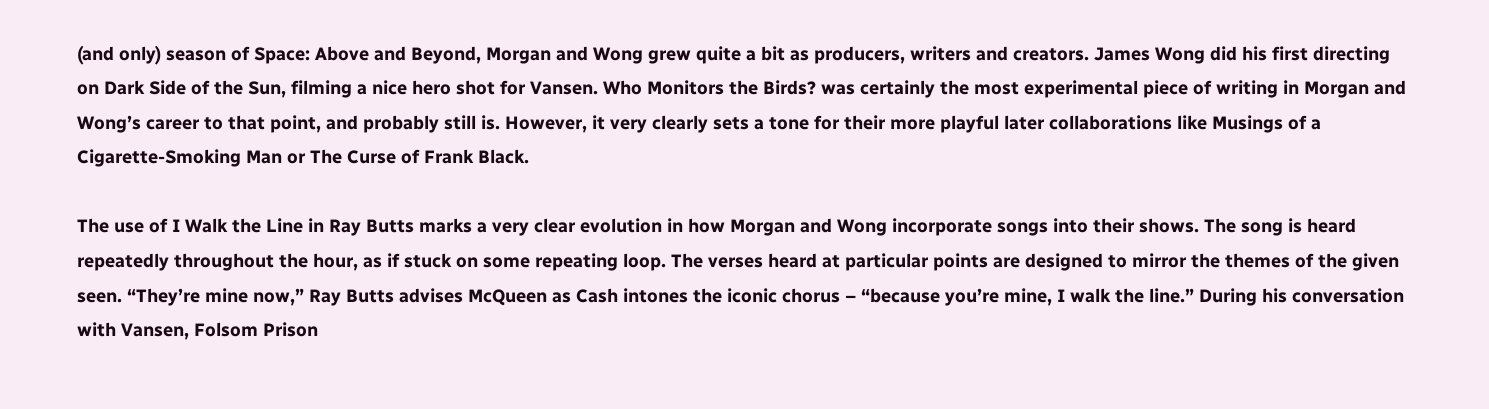(and only) season of Space: Above and Beyond, Morgan and Wong grew quite a bit as producers, writers and creators. James Wong did his first directing on Dark Side of the Sun, filming a nice hero shot for Vansen. Who Monitors the Birds? was certainly the most experimental piece of writing in Morgan and Wong’s career to that point, and probably still is. However, it very clearly sets a tone for their more playful later collaborations like Musings of a Cigarette-Smoking Man or The Curse of Frank Black.

The use of I Walk the Line in Ray Butts marks a very clear evolution in how Morgan and Wong incorporate songs into their shows. The song is heard repeatedly throughout the hour, as if stuck on some repeating loop. The verses heard at particular points are designed to mirror the themes of the given seen. “They’re mine now,” Ray Butts advises McQueen as Cash intones the iconic chorus – “because you’re mine, I walk the line.” During his conversation with Vansen, Folsom Prison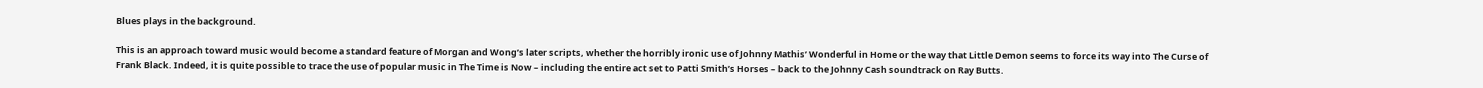Blues plays in the background.

This is an approach toward music would become a standard feature of Morgan and Wong’s later scripts, whether the horribly ironic use of Johnny Mathis’ Wonderful in Home or the way that Little Demon seems to force its way into The Curse of Frank Black. Indeed, it is quite possible to trace the use of popular music in The Time is Now – including the entire act set to Patti Smith’s Horses – back to the Johnny Cash soundtrack on Ray Butts.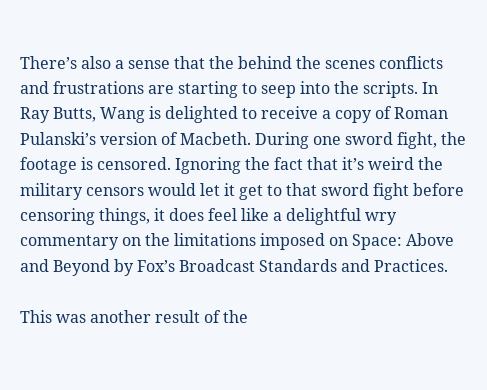There’s also a sense that the behind the scenes conflicts and frustrations are starting to seep into the scripts. In Ray Butts, Wang is delighted to receive a copy of Roman Pulanski’s version of Macbeth. During one sword fight, the footage is censored. Ignoring the fact that it’s weird the military censors would let it get to that sword fight before censoring things, it does feel like a delightful wry commentary on the limitations imposed on Space: Above and Beyond by Fox’s Broadcast Standards and Practices.

This was another result of the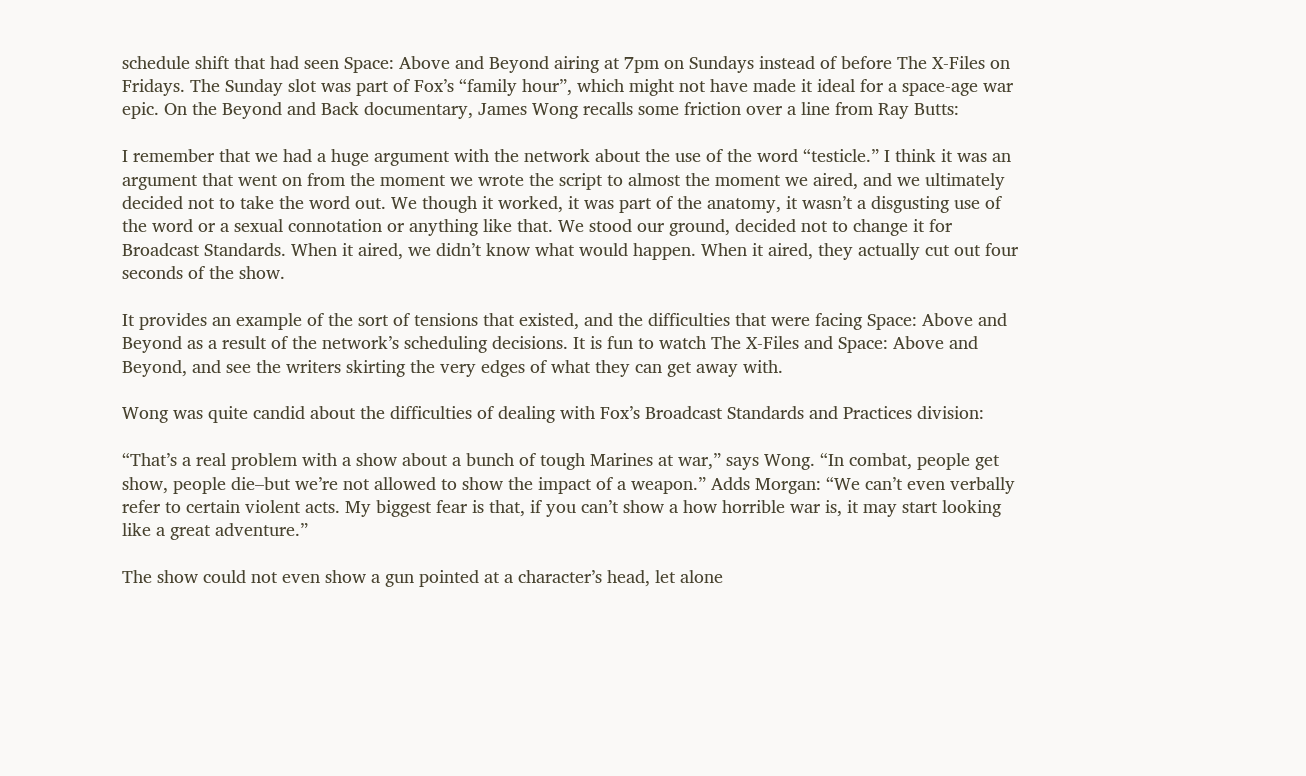schedule shift that had seen Space: Above and Beyond airing at 7pm on Sundays instead of before The X-Files on Fridays. The Sunday slot was part of Fox’s “family hour”, which might not have made it ideal for a space-age war epic. On the Beyond and Back documentary, James Wong recalls some friction over a line from Ray Butts:

I remember that we had a huge argument with the network about the use of the word “testicle.” I think it was an argument that went on from the moment we wrote the script to almost the moment we aired, and we ultimately decided not to take the word out. We though it worked, it was part of the anatomy, it wasn’t a disgusting use of the word or a sexual connotation or anything like that. We stood our ground, decided not to change it for Broadcast Standards. When it aired, we didn’t know what would happen. When it aired, they actually cut out four seconds of the show.

It provides an example of the sort of tensions that existed, and the difficulties that were facing Space: Above and Beyond as a result of the network’s scheduling decisions. It is fun to watch The X-Files and Space: Above and Beyond, and see the writers skirting the very edges of what they can get away with.

Wong was quite candid about the difficulties of dealing with Fox’s Broadcast Standards and Practices division:

“That’s a real problem with a show about a bunch of tough Marines at war,” says Wong. “In combat, people get show, people die–but we’re not allowed to show the impact of a weapon.” Adds Morgan: “We can’t even verbally refer to certain violent acts. My biggest fear is that, if you can’t show a how horrible war is, it may start looking like a great adventure.”

The show could not even show a gun pointed at a character’s head, let alone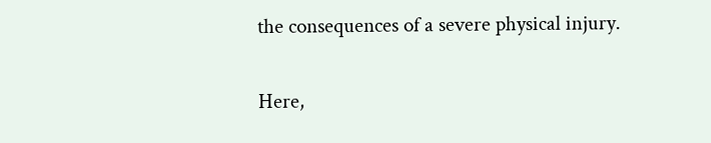the consequences of a severe physical injury.

Here,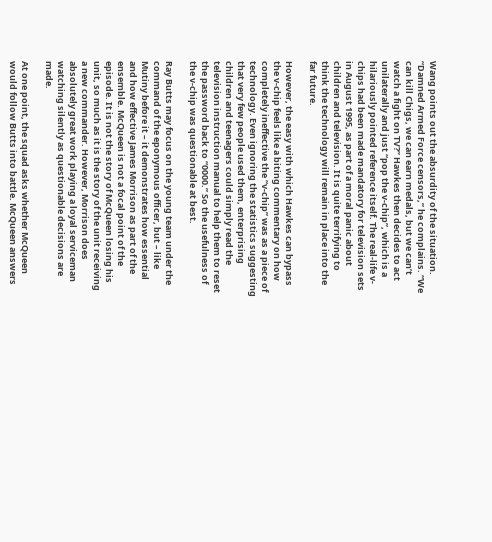Wang points out the absurdity of the situation. “Damned Armed Force censors,” he complains. “We can kill Chigs, we can earn medals, but we can’t watch a fight on TV?” Hawkes then decides to act unilaterally and just “pop the v-chip”, which is a hilariously pointed reference itself. The real-life v-chips had been made mandatory for television sets in August 1995, as part of a moral panic about children and television. It is quite terrifying to think the technology will remain in place into the far future.

However, the easy with which Hawkes can bypass the v-chip feels like a biting commentary on how completely ineffective the “v-chip” was as a piece of technology. Even ignoring the statistics suggesting that very few people used them, enterprising children and teenagers could simply read the television instruction manual to help them to reset the password back to “0000.” So the usefulness of the v-chip was questionable at best.

Ray Butts may focus on the young team under the command of the eponymous officer, but – like Mutiny before it – it demonstrates how essential and how effective James Morrison as part of the ensemble. McQueen is not a focal point of the episode. It is not the story of McQueen losing his unit, so much as it is the story of the unit receiving a new commander. However, Morrison does absolutely great work playing a loyal serviceman watching silently as questionable decisions are made.

At one point, the squad asks whether McQueen would follow Butts into battle. McQueen answers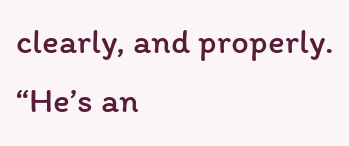clearly, and properly. “He’s an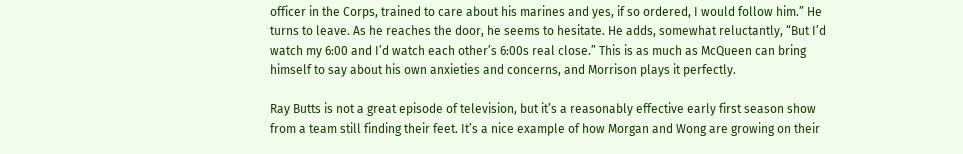officer in the Corps, trained to care about his marines and yes, if so ordered, I would follow him.” He turns to leave. As he reaches the door, he seems to hesitate. He adds, somewhat reluctantly, “But I’d watch my 6:00 and I’d watch each other’s 6:00s real close.” This is as much as McQueen can bring himself to say about his own anxieties and concerns, and Morrison plays it perfectly.

Ray Butts is not a great episode of television, but it’s a reasonably effective early first season show from a team still finding their feet. It’s a nice example of how Morgan and Wong are growing on their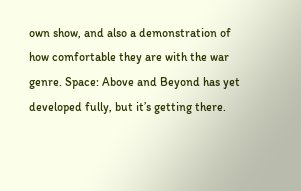own show, and also a demonstration of how comfortable they are with the war genre. Space: Above and Beyond has yet developed fully, but it’s getting there.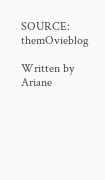SOURCE: themOvieblog

Written by Ariane